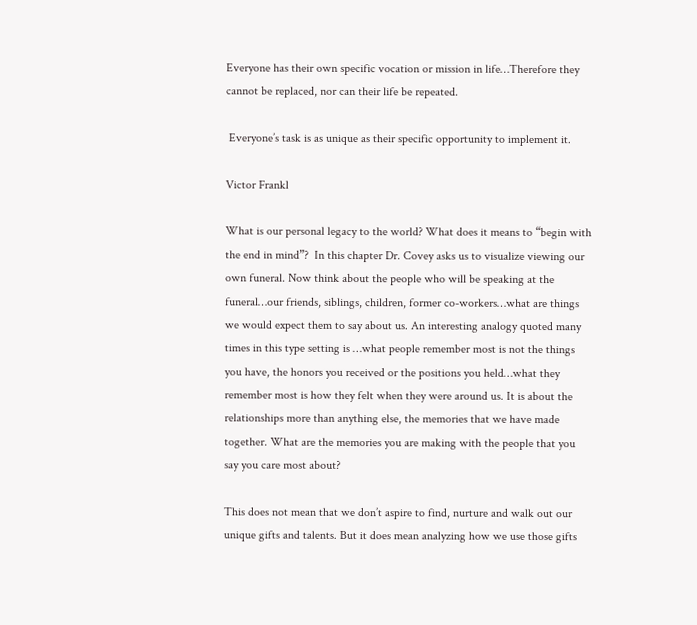Everyone has their own specific vocation or mission in life…Therefore they cannot be replaced, nor can their life be repeated.

 Everyone’s task is as unique as their specific opportunity to implement it.

Victor Frankl

What is our personal legacy to the world? What does it means to “begin with the end in mind”?  In this chapter Dr. Covey asks us to visualize viewing our own funeral. Now think about the people who will be speaking at the funeral…our friends, siblings, children, former co-workers…what are things we would expect them to say about us. An interesting analogy quoted many times in this type setting is …what people remember most is not the things you have, the honors you received or the positions you held…what they remember most is how they felt when they were around us. It is about the relationships more than anything else, the memories that we have made together. What are the memories you are making with the people that you say you care most about?

This does not mean that we don’t aspire to find, nurture and walk out our unique gifts and talents. But it does mean analyzing how we use those gifts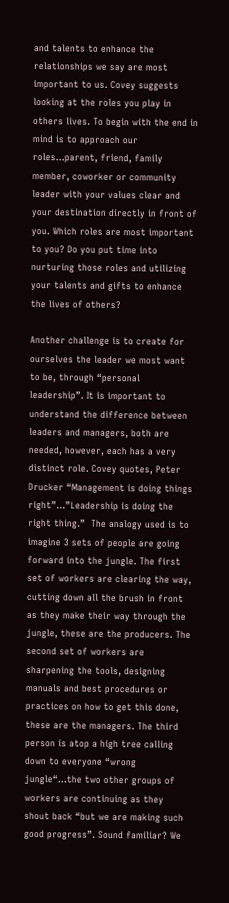and talents to enhance the relationships we say are most important to us. Covey suggests looking at the roles you play in others lives. To begin with the end in mind is to approach our roles…parent, friend, family member, coworker or community leader with your values clear and your destination directly in front of you. Which roles are most important to you? Do you put time into nurturing those roles and utilizing your talents and gifts to enhance the lives of others?

Another challenge is to create for ourselves the leader we most want to be, through “personal leadership”. It is important to understand the difference between leaders and managers, both are needed, however, each has a very distinct role. Covey quotes, Peter Drucker “Management is doing things right”…”Leadership is doing the right thing.”  The analogy used is to imagine 3 sets of people are going forward into the jungle. The first set of workers are clearing the way, cutting down all the brush in front as they make their way through the jungle, these are the producers. The second set of workers are sharpening the tools, designing manuals and best procedures or practices on how to get this done, these are the managers. The third person is atop a high tree calling down to everyone “wrong jungle“…the two other groups of workers are continuing as they shout back “but we are making such good progress”. Sound familiar? We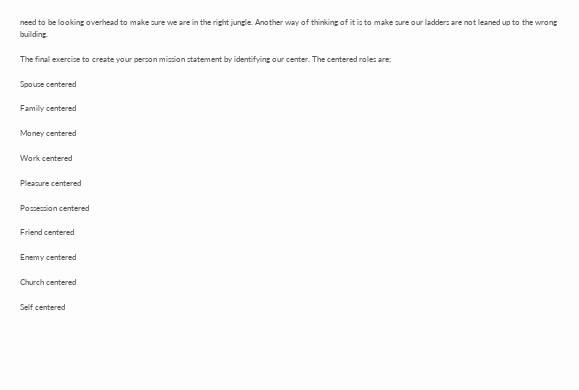need to be looking overhead to make sure we are in the right jungle. Another way of thinking of it is to make sure our ladders are not leaned up to the wrong building.

The final exercise to create your person mission statement by identifying our center. The centered roles are;

Spouse centered

Family centered

Money centered

Work centered

Pleasure centered

Possession centered

Friend centered

Enemy centered

Church centered

Self centered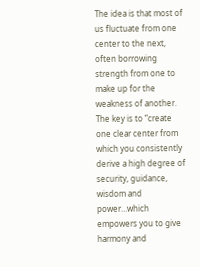The idea is that most of us fluctuate from one center to the next, often borrowing strength from one to make up for the weakness of another. The key is to “create one clear center from which you consistently derive a high degree of security, guidance, wisdom and power…which empowers you to give harmony and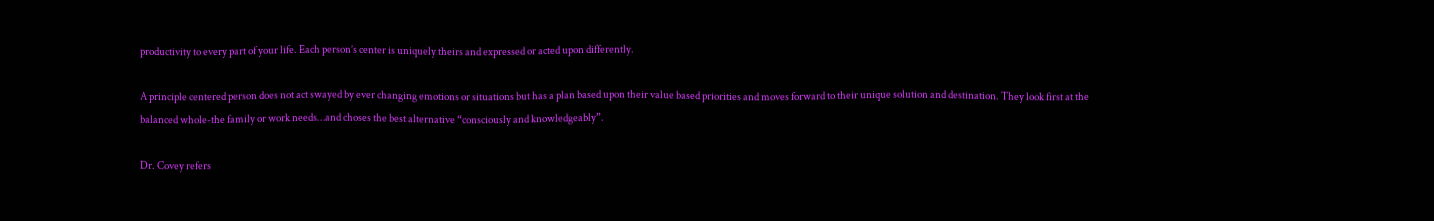productivity to every part of your life. Each person’s center is uniquely theirs and expressed or acted upon differently.

A principle centered person does not act swayed by ever changing emotions or situations but has a plan based upon their value based priorities and moves forward to their unique solution and destination. They look first at the balanced whole-the family or work needs…and choses the best alternative “consciously and knowledgeably”.

Dr. Covey refers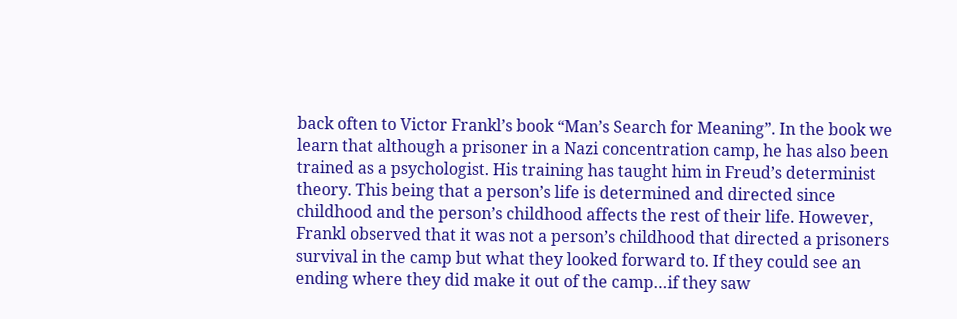back often to Victor Frankl’s book “Man’s Search for Meaning”. In the book we learn that although a prisoner in a Nazi concentration camp, he has also been trained as a psychologist. His training has taught him in Freud’s determinist theory. This being that a person’s life is determined and directed since childhood and the person’s childhood affects the rest of their life. However, Frankl observed that it was not a person’s childhood that directed a prisoners  survival in the camp but what they looked forward to. If they could see an ending where they did make it out of the camp…if they saw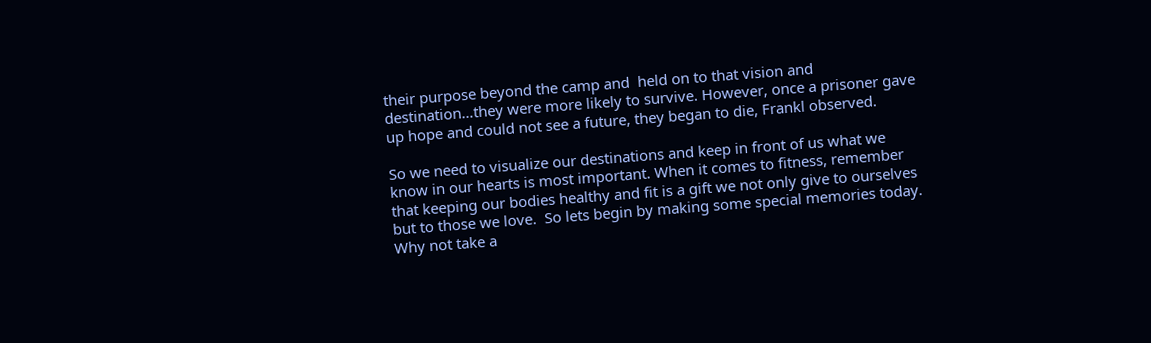their purpose beyond the camp and  held on to that vision and destination…they were more likely to survive. However, once a prisoner gave up hope and could not see a future, they began to die, Frankl observed.

So we need to visualize our destinations and keep in front of us what we know in our hearts is most important. When it comes to fitness, remember that keeping our bodies healthy and fit is a gift we not only give to ourselves but to those we love.  So lets begin by making some special memories today. Why not take a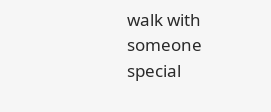walk with someone special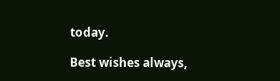today.

Best wishes always,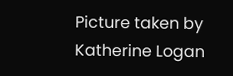Picture taken by Katherine Logan